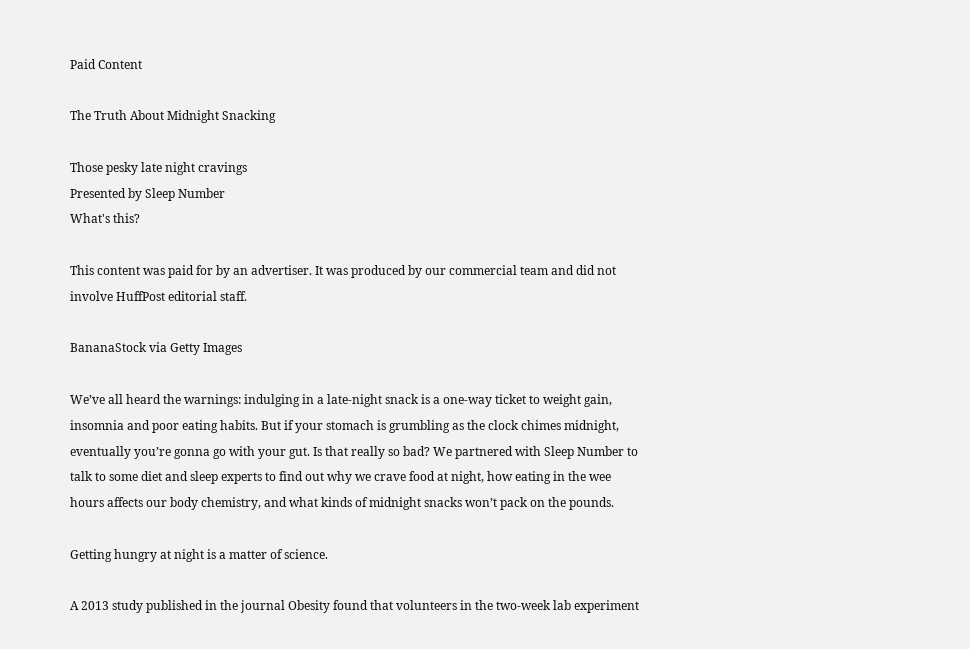Paid Content

The Truth About Midnight Snacking

Those pesky late night cravings
Presented by Sleep Number
What's this?

This content was paid for by an advertiser. It was produced by our commercial team and did not involve HuffPost editorial staff.

BananaStock via Getty Images

We’ve all heard the warnings: indulging in a late-night snack is a one-way ticket to weight gain, insomnia and poor eating habits. But if your stomach is grumbling as the clock chimes midnight, eventually you’re gonna go with your gut. Is that really so bad? We partnered with Sleep Number to talk to some diet and sleep experts to find out why we crave food at night, how eating in the wee hours affects our body chemistry, and what kinds of midnight snacks won’t pack on the pounds.

Getting hungry at night is a matter of science.

A 2013 study published in the journal Obesity found that volunteers in the two-week lab experiment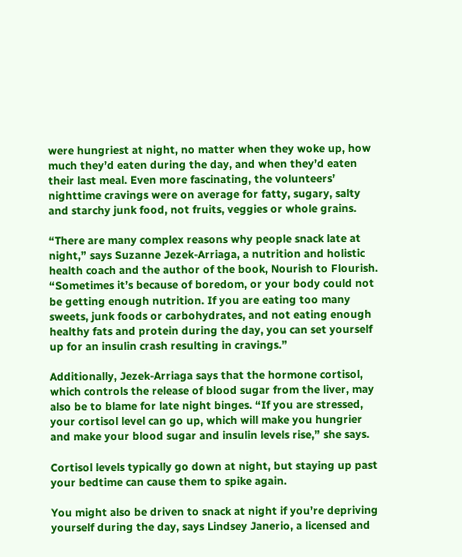were hungriest at night, no matter when they woke up, how much they’d eaten during the day, and when they’d eaten their last meal. Even more fascinating, the volunteers’ nighttime cravings were on average for fatty, sugary, salty and starchy junk food, not fruits, veggies or whole grains.

“There are many complex reasons why people snack late at night,” says Suzanne Jezek-Arriaga, a nutrition and holistic health coach and the author of the book, Nourish to Flourish. “Sometimes it’s because of boredom, or your body could not be getting enough nutrition. If you are eating too many sweets, junk foods or carbohydrates, and not eating enough healthy fats and protein during the day, you can set yourself up for an insulin crash resulting in cravings.”

Additionally, Jezek-Arriaga says that the hormone cortisol, which controls the release of blood sugar from the liver, may also be to blame for late night binges. “If you are stressed, your cortisol level can go up, which will make you hungrier and make your blood sugar and insulin levels rise,” she says.

Cortisol levels typically go down at night, but staying up past your bedtime can cause them to spike again.

You might also be driven to snack at night if you’re depriving yourself during the day, says Lindsey Janerio, a licensed and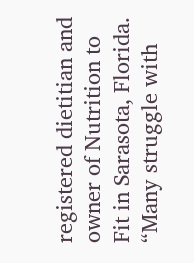registered dietitian and owner of Nutrition to Fit in Sarasota, Florida. “Many struggle with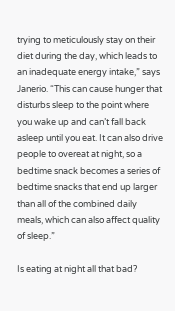trying to meticulously stay on their diet during the day, which leads to an inadequate energy intake,” says Janerio. “This can cause hunger that disturbs sleep to the point where you wake up and can’t fall back asleep until you eat. It can also drive people to overeat at night, so a bedtime snack becomes a series of bedtime snacks that end up larger than all of the combined daily meals, which can also affect quality of sleep.”

Is eating at night all that bad?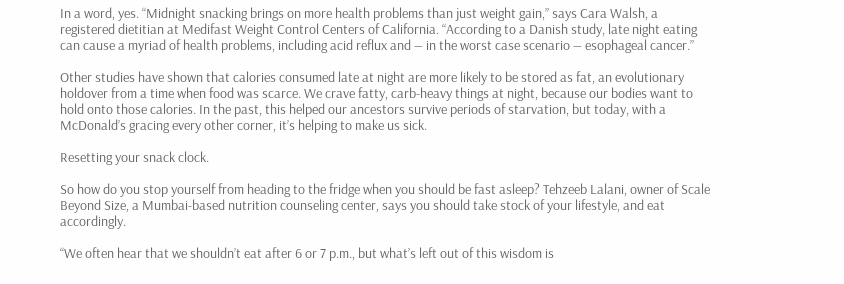In a word, yes. “Midnight snacking brings on more health problems than just weight gain,” says Cara Walsh, a registered dietitian at Medifast Weight Control Centers of California. “According to a Danish study, late night eating can cause a myriad of health problems, including acid reflux and ― in the worst case scenario ― esophageal cancer.”

Other studies have shown that calories consumed late at night are more likely to be stored as fat, an evolutionary holdover from a time when food was scarce. We crave fatty, carb-heavy things at night, because our bodies want to hold onto those calories. In the past, this helped our ancestors survive periods of starvation, but today, with a McDonald’s gracing every other corner, it’s helping to make us sick.

Resetting your snack clock.

So how do you stop yourself from heading to the fridge when you should be fast asleep? Tehzeeb Lalani, owner of Scale Beyond Size, a Mumbai-based nutrition counseling center, says you should take stock of your lifestyle, and eat accordingly.

“We often hear that we shouldn’t eat after 6 or 7 p.m., but what’s left out of this wisdom is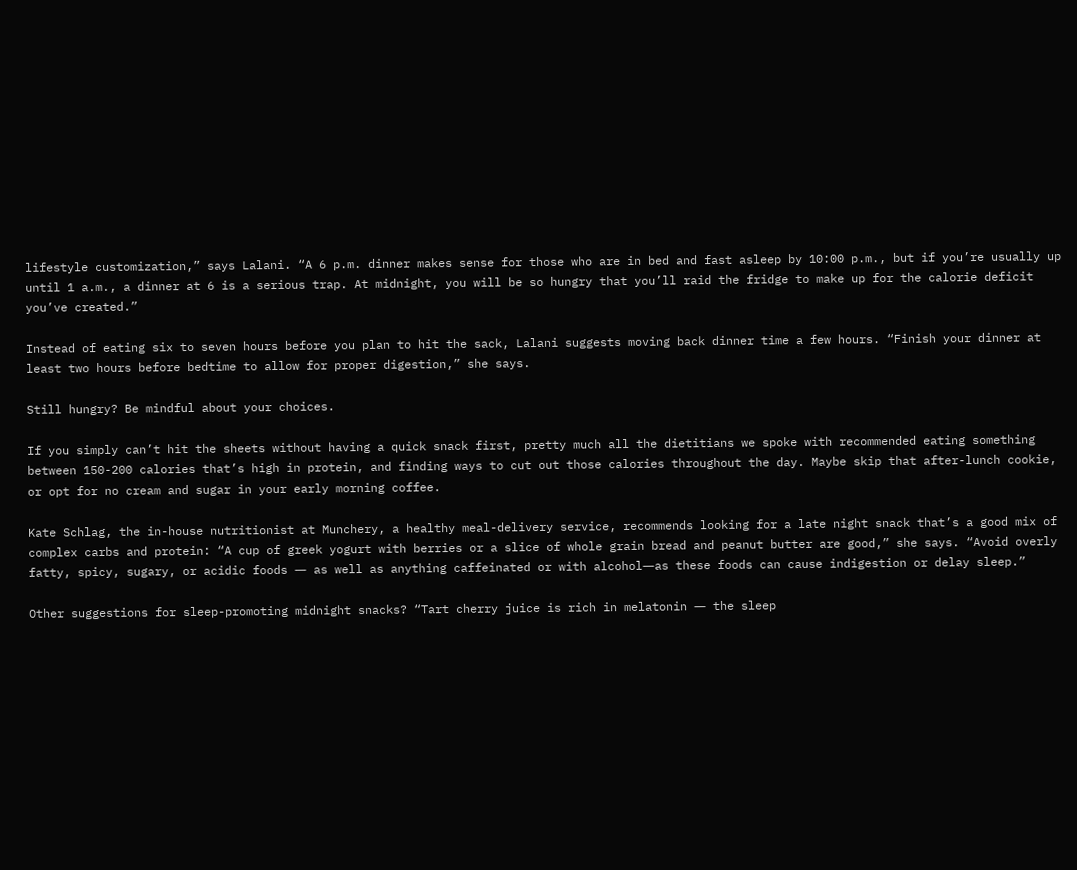lifestyle customization,” says Lalani. “A 6 p.m. dinner makes sense for those who are in bed and fast asleep by 10:00 p.m., but if you’re usually up until 1 a.m., a dinner at 6 is a serious trap. At midnight, you will be so hungry that you’ll raid the fridge to make up for the calorie deficit you’ve created.”

Instead of eating six to seven hours before you plan to hit the sack, Lalani suggests moving back dinner time a few hours. “Finish your dinner at least two hours before bedtime to allow for proper digestion,” she says.

Still hungry? Be mindful about your choices.

If you simply can’t hit the sheets without having a quick snack first, pretty much all the dietitians we spoke with recommended eating something between 150-200 calories that’s high in protein, and finding ways to cut out those calories throughout the day. Maybe skip that after-lunch cookie, or opt for no cream and sugar in your early morning coffee.

Kate Schlag, the in-house nutritionist at Munchery, a healthy meal-delivery service, recommends looking for a late night snack that’s a good mix of complex carbs and protein: “A cup of greek yogurt with berries or a slice of whole grain bread and peanut butter are good,” she says. “Avoid overly fatty, spicy, sugary, or acidic foods ― as well as anything caffeinated or with alcohol―as these foods can cause indigestion or delay sleep.”

Other suggestions for sleep-promoting midnight snacks? “Tart cherry juice is rich in melatonin ― the sleep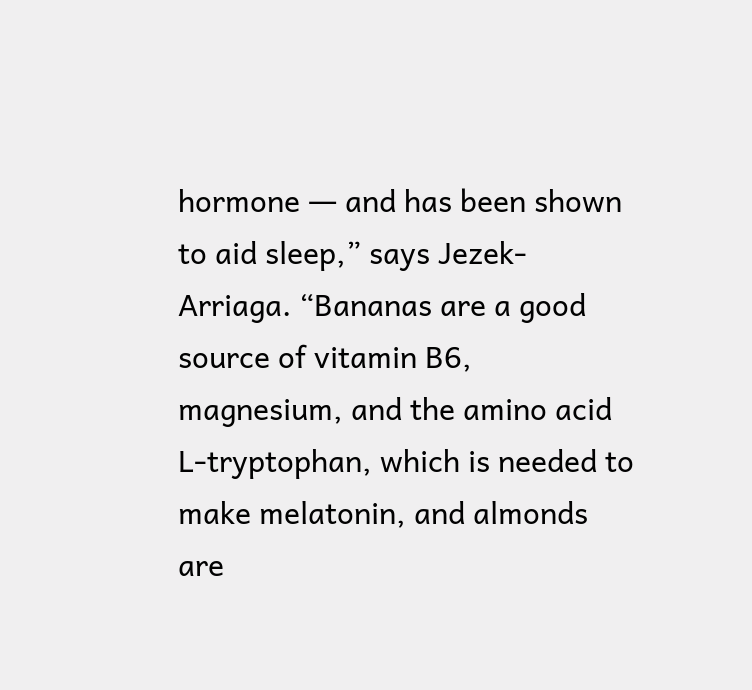hormone ― and has been shown to aid sleep,” says Jezek-Arriaga. “Bananas are a good source of vitamin B6, magnesium, and the amino acid L-tryptophan, which is needed to make melatonin, and almonds are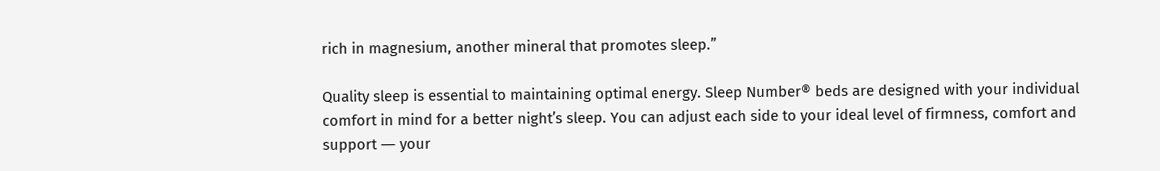rich in magnesium, another mineral that promotes sleep.”

Quality sleep is essential to maintaining optimal energy. Sleep Number® beds are designed with your individual comfort in mind for a better night’s sleep. You can adjust each side to your ideal level of firmness, comfort and support ― your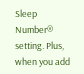Sleep Number® setting. Plus, when you add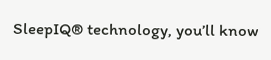SleepIQ® technology, you’ll know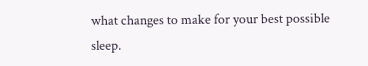what changes to make for your best possible sleep.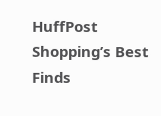HuffPost Shopping’s Best Finds